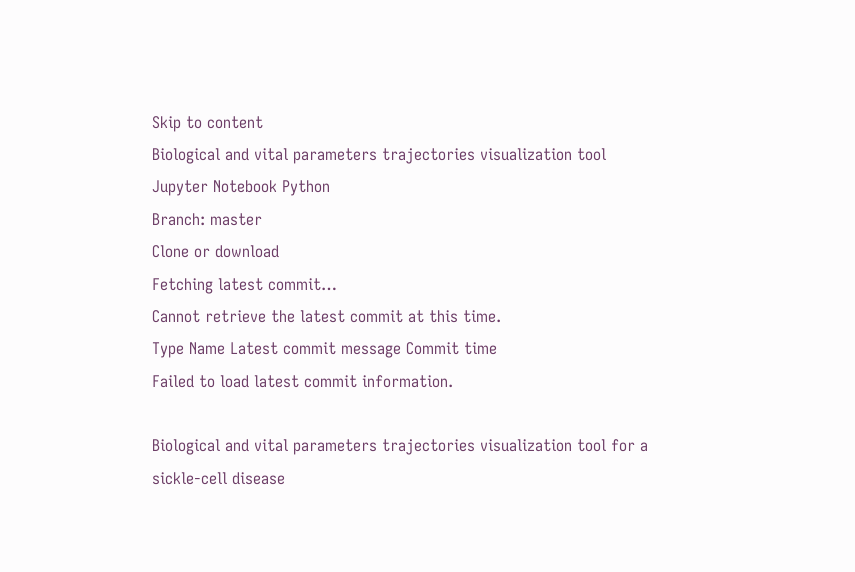Skip to content
Biological and vital parameters trajectories visualization tool
Jupyter Notebook Python
Branch: master
Clone or download
Fetching latest commit…
Cannot retrieve the latest commit at this time.
Type Name Latest commit message Commit time
Failed to load latest commit information.

Biological and vital parameters trajectories visualization tool for a sickle-cell disease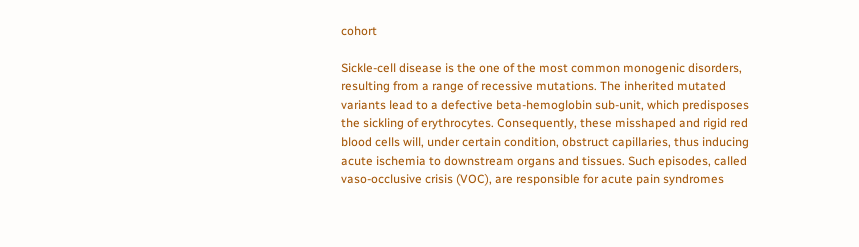cohort

Sickle-cell disease is the one of the most common monogenic disorders, resulting from a range of recessive mutations. The inherited mutated variants lead to a defective beta-hemoglobin sub-unit, which predisposes the sickling of erythrocytes. Consequently, these misshaped and rigid red blood cells will, under certain condition, obstruct capillaries, thus inducing acute ischemia to downstream organs and tissues. Such episodes, called vaso-occlusive crisis (VOC), are responsible for acute pain syndromes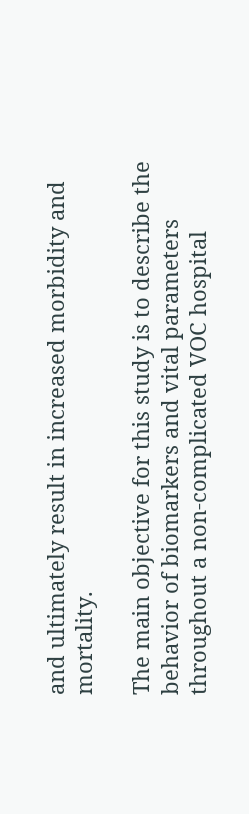and ultimately result in increased morbidity and mortality.

The main objective for this study is to describe the behavior of biomarkers and vital parameters throughout a non-complicated VOC hospital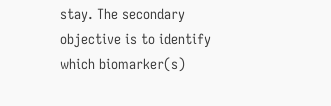stay. The secondary objective is to identify which biomarker(s)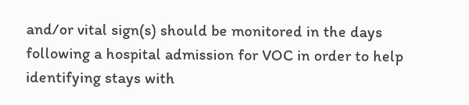and/or vital sign(s) should be monitored in the days following a hospital admission for VOC in order to help identifying stays with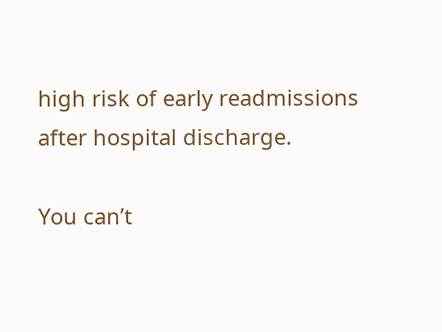high risk of early readmissions after hospital discharge.

You can’t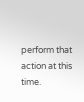perform that action at this time.